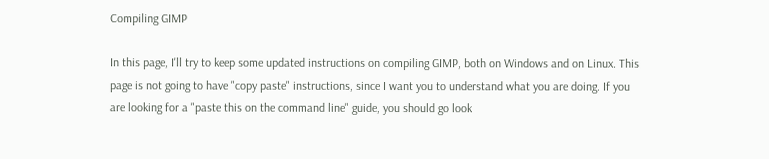Compiling GIMP

In this page, I'll try to keep some updated instructions on compiling GIMP, both on Windows and on Linux. This page is not going to have "copy paste" instructions, since I want you to understand what you are doing. If you are looking for a "paste this on the command line" guide, you should go look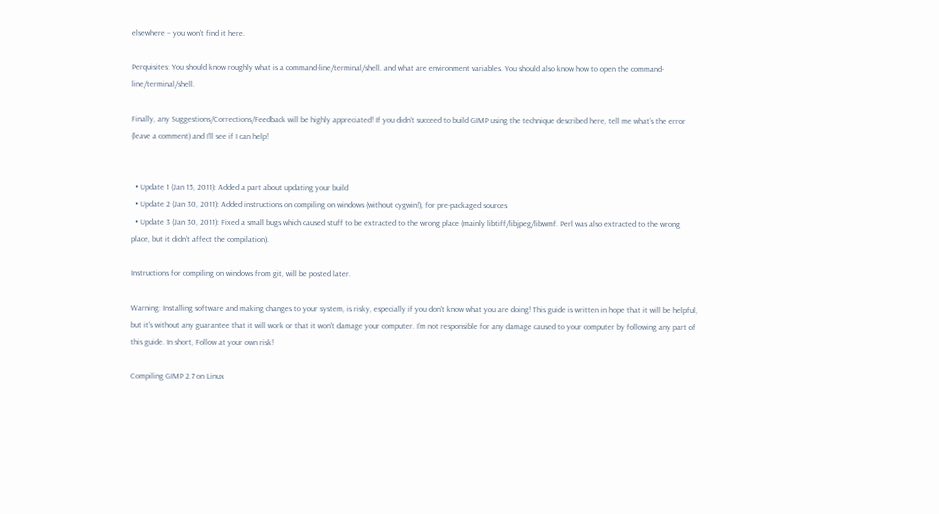elsewhere – you won’t find it here.

Perquisites: You should know roughly what is a command-line/terminal/shell. and what are environment variables. You should also know how to open the command-line/terminal/shell.

Finally, any Suggestions/Corrections/Feedback will be highly appreciated! If you didn’t succeed to build GIMP using the technique described here, tell me what’s the error (leave a comment) and I’ll see if I can help!


  • Update 1 (Jan 15, 2011): Added a part about updating your build
  • Update 2 (Jan 30, 2011): Added instructions on compiling on windows (without cygwin!), for pre-packaged sources
  • Update 3 (Jan 30, 2011): Fixed a small bugs which caused stuff to be extracted to the wrong place (mainly libtiff/libjpeg/libwmf. Perl was also extracted to the wrong place, but it didn’t affect the compilation).

Instructions for compiling on windows from git, will be posted later.

Warning: Installing software and making changes to your system, is risky, especially if you don't know what you are doing! This guide is written in hope that it will be helpful, but it's without any guarantee that it will work or that it won't damage your computer. I’m not responsible for any damage caused to your computer by following any part of this guide. In short, Follow at your own risk!

Compiling GIMP 2.7 on Linux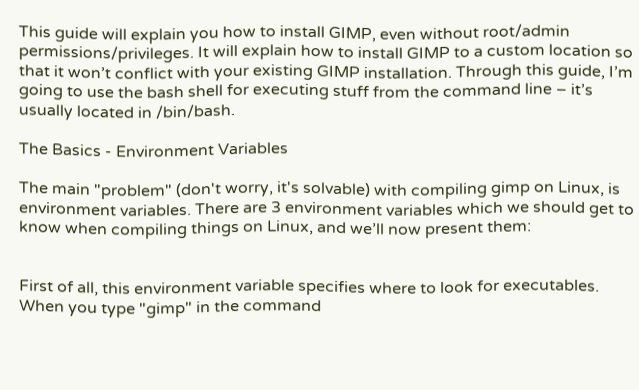This guide will explain you how to install GIMP, even without root/admin permissions/privileges. It will explain how to install GIMP to a custom location so that it won’t conflict with your existing GIMP installation. Through this guide, I’m going to use the bash shell for executing stuff from the command line – it’s usually located in /bin/bash.

The Basics - Environment Variables

The main "problem" (don't worry, it's solvable) with compiling gimp on Linux, is environment variables. There are 3 environment variables which we should get to know when compiling things on Linux, and we’ll now present them:


First of all, this environment variable specifies where to look for executables. When you type "gimp" in the command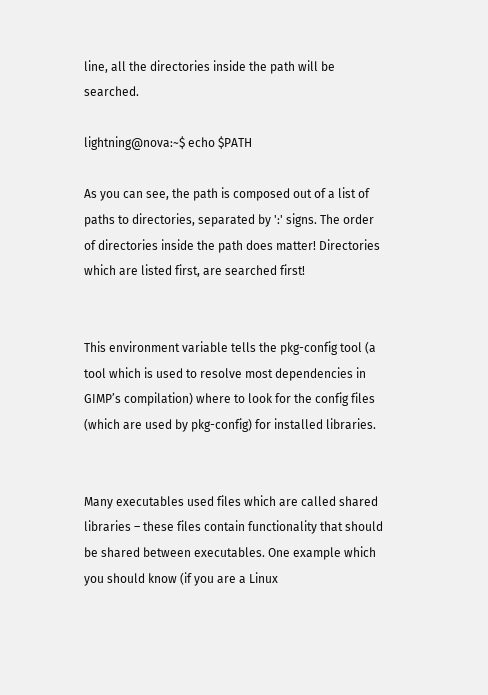line, all the directories inside the path will be searched.

lightning@nova:~$ echo $PATH

As you can see, the path is composed out of a list of paths to directories, separated by ':' signs. The order of directories inside the path does matter! Directories which are listed first, are searched first!


This environment variable tells the pkg-config tool (a tool which is used to resolve most dependencies in GIMP’s compilation) where to look for the config files (which are used by pkg-config) for installed libraries.


Many executables used files which are called shared libraries – these files contain functionality that should be shared between executables. One example which you should know (if you are a Linux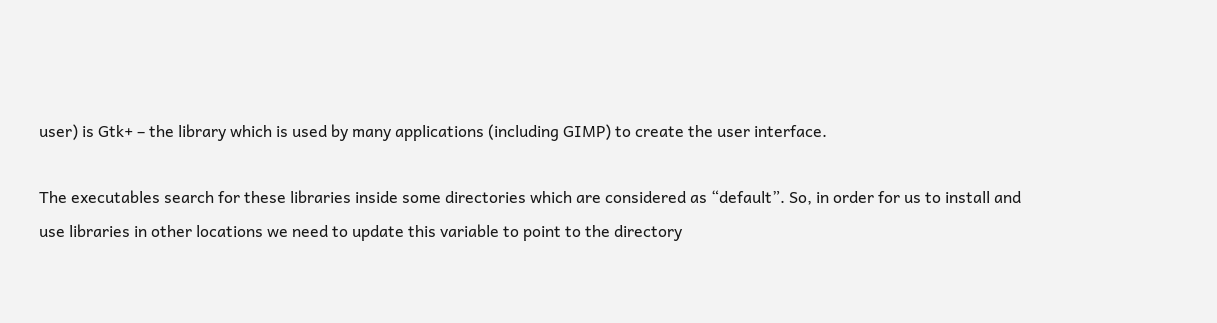user) is Gtk+ – the library which is used by many applications (including GIMP) to create the user interface.

The executables search for these libraries inside some directories which are considered as “default”. So, in order for us to install and use libraries in other locations we need to update this variable to point to the directory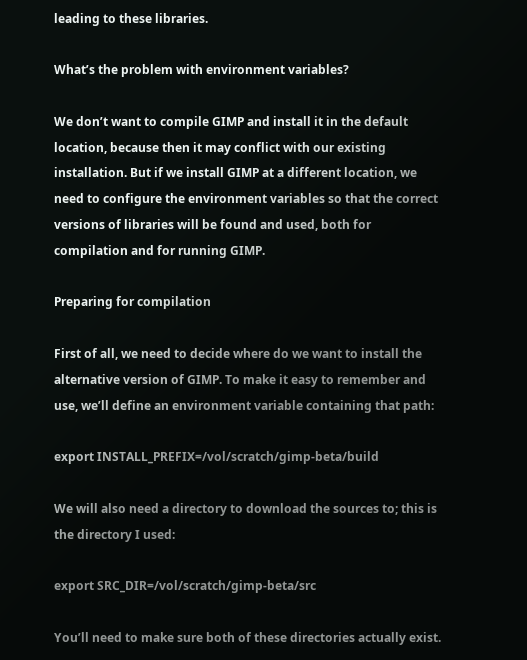leading to these libraries.

What’s the problem with environment variables?

We don’t want to compile GIMP and install it in the default location, because then it may conflict with our existing installation. But if we install GIMP at a different location, we need to configure the environment variables so that the correct versions of libraries will be found and used, both for compilation and for running GIMP.

Preparing for compilation

First of all, we need to decide where do we want to install the alternative version of GIMP. To make it easy to remember and use, we’ll define an environment variable containing that path:

export INSTALL_PREFIX=/vol/scratch/gimp-beta/build

We will also need a directory to download the sources to; this is the directory I used:

export SRC_DIR=/vol/scratch/gimp-beta/src

You’ll need to make sure both of these directories actually exist.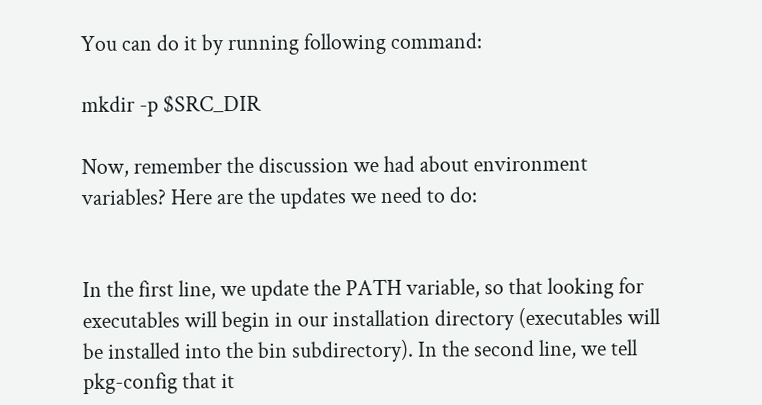You can do it by running following command:

mkdir -p $SRC_DIR

Now, remember the discussion we had about environment variables? Here are the updates we need to do:


In the first line, we update the PATH variable, so that looking for executables will begin in our installation directory (executables will be installed into the bin subdirectory). In the second line, we tell pkg-config that it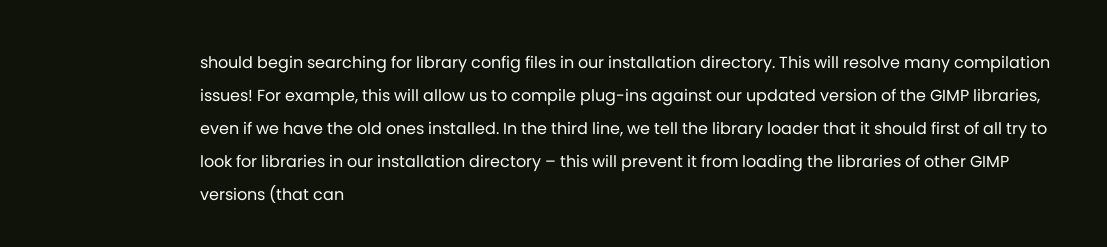should begin searching for library config files in our installation directory. This will resolve many compilation issues! For example, this will allow us to compile plug-ins against our updated version of the GIMP libraries, even if we have the old ones installed. In the third line, we tell the library loader that it should first of all try to look for libraries in our installation directory – this will prevent it from loading the libraries of other GIMP versions (that can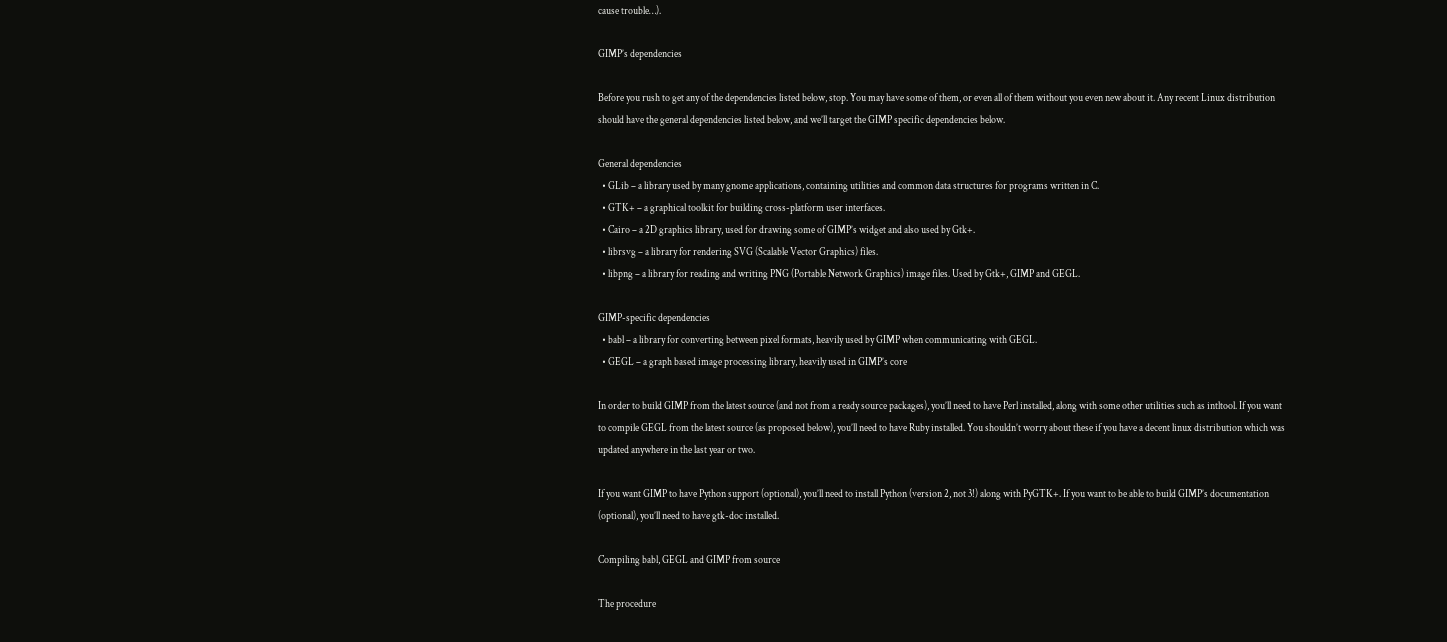cause trouble…).

GIMP’s dependencies

Before you rush to get any of the dependencies listed below, stop. You may have some of them, or even all of them without you even new about it. Any recent Linux distribution should have the general dependencies listed below, and we’ll target the GIMP specific dependencies below.

General dependencies
  • GLib – a library used by many gnome applications, containing utilities and common data structures for programs written in C.
  • GTK+ – a graphical toolkit for building cross-platform user interfaces.
  • Cairo – a 2D graphics library, used for drawing some of GIMP’s widget and also used by Gtk+.
  • librsvg – a library for rendering SVG (Scalable Vector Graphics) files.
  • libpng – a library for reading and writing PNG (Portable Network Graphics) image files. Used by Gtk+, GIMP and GEGL.

GIMP-specific dependencies
  • babl – a library for converting between pixel formats, heavily used by GIMP when communicating with GEGL.
  • GEGL – a graph based image processing library, heavily used in GIMP’s core

In order to build GIMP from the latest source (and not from a ready source packages), you’ll need to have Perl installed, along with some other utilities such as intltool. If you want to compile GEGL from the latest source (as proposed below), you’ll need to have Ruby installed. You shouldn’t worry about these if you have a decent linux distribution which was updated anywhere in the last year or two.

If you want GIMP to have Python support (optional), you’ll need to install Python (version 2, not 3!) along with PyGTK+. If you want to be able to build GIMP’s documentation (optional), you’ll need to have gtk-doc installed.

Compiling babl, GEGL and GIMP from source

The procedure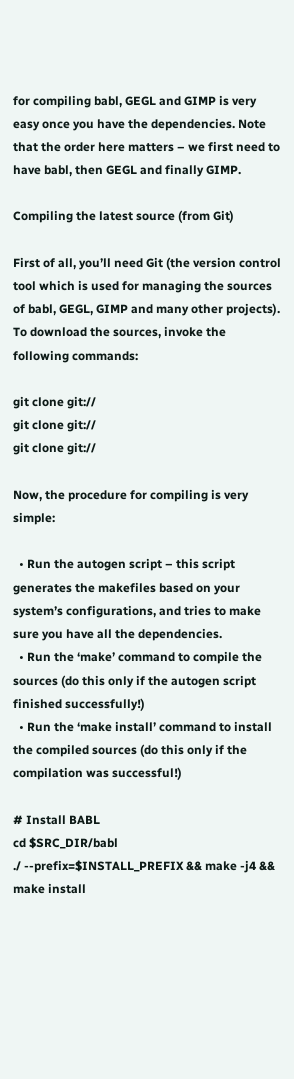for compiling babl, GEGL and GIMP is very easy once you have the dependencies. Note that the order here matters – we first need to have babl, then GEGL and finally GIMP.

Compiling the latest source (from Git)

First of all, you’ll need Git (the version control tool which is used for managing the sources of babl, GEGL, GIMP and many other projects). To download the sources, invoke the following commands:

git clone git://
git clone git://
git clone git://

Now, the procedure for compiling is very simple:

  • Run the autogen script – this script generates the makefiles based on your system’s configurations, and tries to make sure you have all the dependencies.
  • Run the ‘make’ command to compile the sources (do this only if the autogen script finished successfully!)
  • Run the ‘make install’ command to install the compiled sources (do this only if the compilation was successful!)

# Install BABL
cd $SRC_DIR/babl
./ --prefix=$INSTALL_PREFIX && make -j4 && make install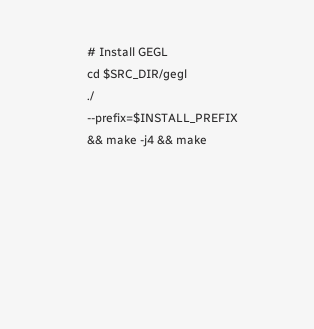# Install GEGL
cd $SRC_DIR/gegl
./ --prefix=$INSTALL_PREFIX && make -j4 && make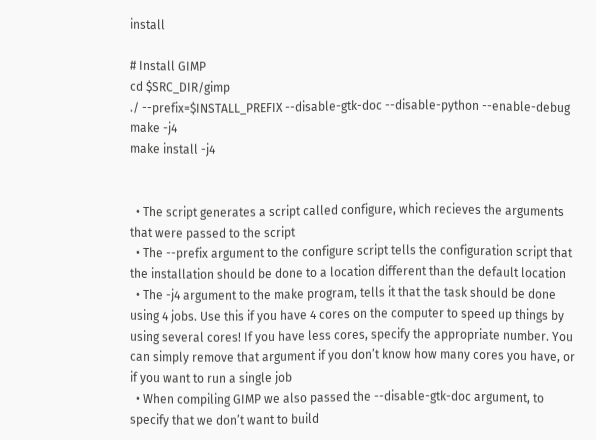install

# Install GIMP
cd $SRC_DIR/gimp
./ --prefix=$INSTALL_PREFIX --disable-gtk-doc --disable-python --enable-debug
make -j4
make install -j4


  • The script generates a script called configure, which recieves the arguments that were passed to the script
  • The --prefix argument to the configure script tells the configuration script that the installation should be done to a location different than the default location
  • The -j4 argument to the make program, tells it that the task should be done using 4 jobs. Use this if you have 4 cores on the computer to speed up things by using several cores! If you have less cores, specify the appropriate number. You can simply remove that argument if you don’t know how many cores you have, or if you want to run a single job
  • When compiling GIMP we also passed the --disable-gtk-doc argument, to specify that we don’t want to build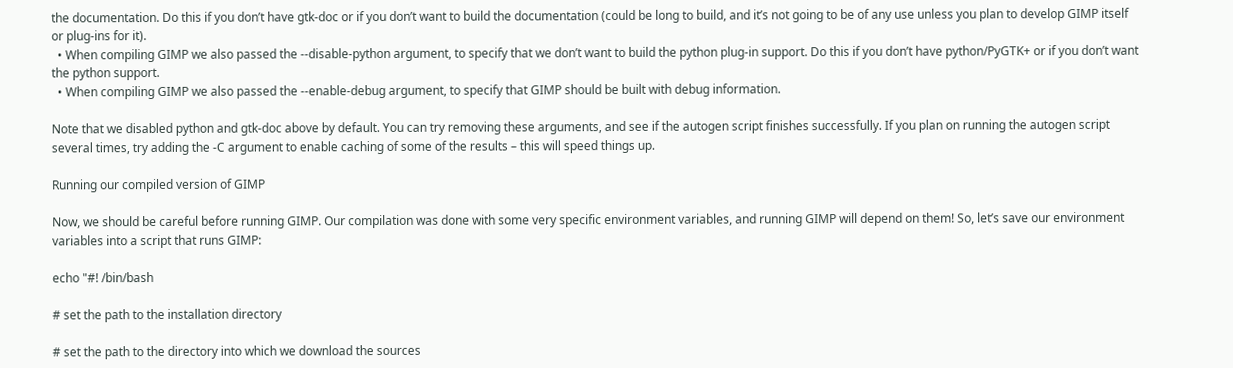the documentation. Do this if you don’t have gtk-doc or if you don’t want to build the documentation (could be long to build, and it’s not going to be of any use unless you plan to develop GIMP itself or plug-ins for it).
  • When compiling GIMP we also passed the --disable-python argument, to specify that we don’t want to build the python plug-in support. Do this if you don’t have python/PyGTK+ or if you don’t want the python support.
  • When compiling GIMP we also passed the --enable-debug argument, to specify that GIMP should be built with debug information.

Note that we disabled python and gtk-doc above by default. You can try removing these arguments, and see if the autogen script finishes successfully. If you plan on running the autogen script several times, try adding the -C argument to enable caching of some of the results – this will speed things up.

Running our compiled version of GIMP

Now, we should be careful before running GIMP. Our compilation was done with some very specific environment variables, and running GIMP will depend on them! So, let’s save our environment variables into a script that runs GIMP:

echo "#! /bin/bash

# set the path to the installation directory

# set the path to the directory into which we download the sources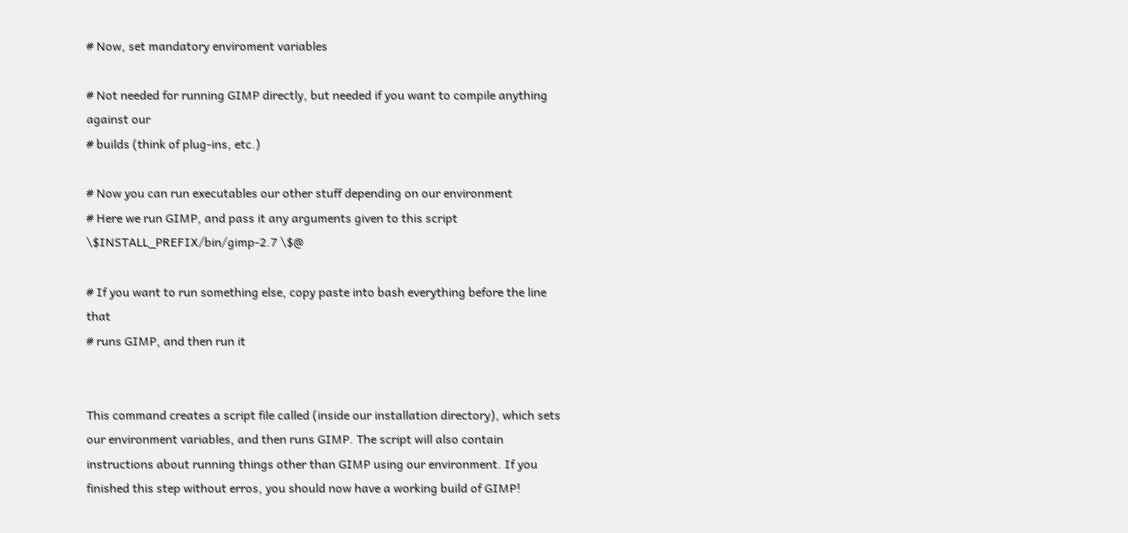# Now, set mandatory enviroment variables

# Not needed for running GIMP directly, but needed if you want to compile anything against our
# builds (think of plug-ins, etc.)

# Now you can run executables our other stuff depending on our environment
# Here we run GIMP, and pass it any arguments given to this script
\$INSTALL_PREFIX/bin/gimp-2.7 \$@

# If you want to run something else, copy paste into bash everything before the line that
# runs GIMP, and then run it


This command creates a script file called (inside our installation directory), which sets our environment variables, and then runs GIMP. The script will also contain instructions about running things other than GIMP using our environment. If you finished this step without erros, you should now have a working build of GIMP!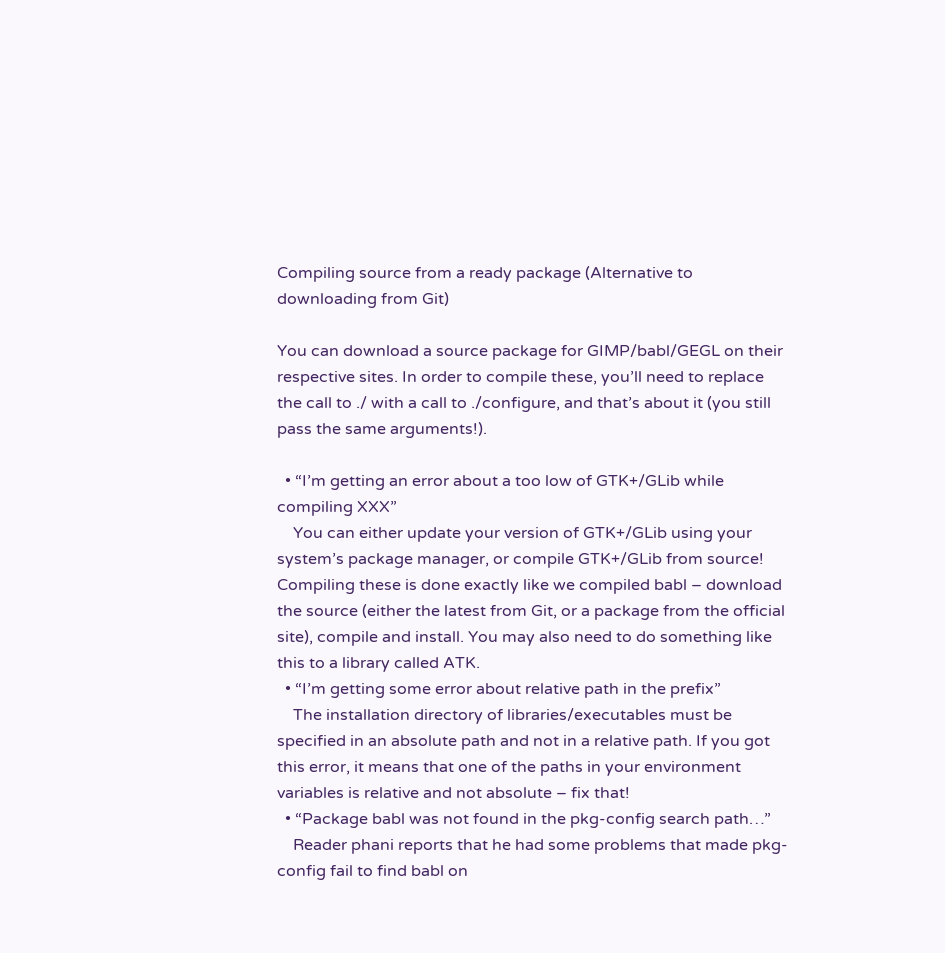Compiling source from a ready package (Alternative to downloading from Git)

You can download a source package for GIMP/babl/GEGL on their respective sites. In order to compile these, you’ll need to replace the call to ./ with a call to ./configure, and that’s about it (you still pass the same arguments!).

  • “I’m getting an error about a too low of GTK+/GLib while compiling XXX”
    You can either update your version of GTK+/GLib using your system’s package manager, or compile GTK+/GLib from source! Compiling these is done exactly like we compiled babl – download the source (either the latest from Git, or a package from the official site), compile and install. You may also need to do something like this to a library called ATK.
  • “I’m getting some error about relative path in the prefix”
    The installation directory of libraries/executables must be specified in an absolute path and not in a relative path. If you got this error, it means that one of the paths in your environment variables is relative and not absolute – fix that!
  • “Package babl was not found in the pkg-config search path…”
    Reader phani reports that he had some problems that made pkg-config fail to find babl on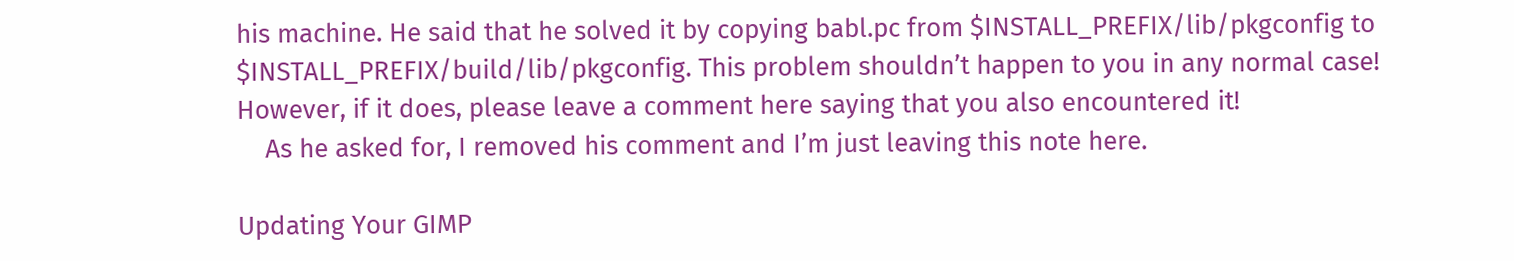his machine. He said that he solved it by copying babl.pc from $INSTALL_PREFIX/lib/pkgconfig to $INSTALL_PREFIX/build/lib/pkgconfig. This problem shouldn’t happen to you in any normal case! However, if it does, please leave a comment here saying that you also encountered it!
    As he asked for, I removed his comment and I’m just leaving this note here.

Updating Your GIMP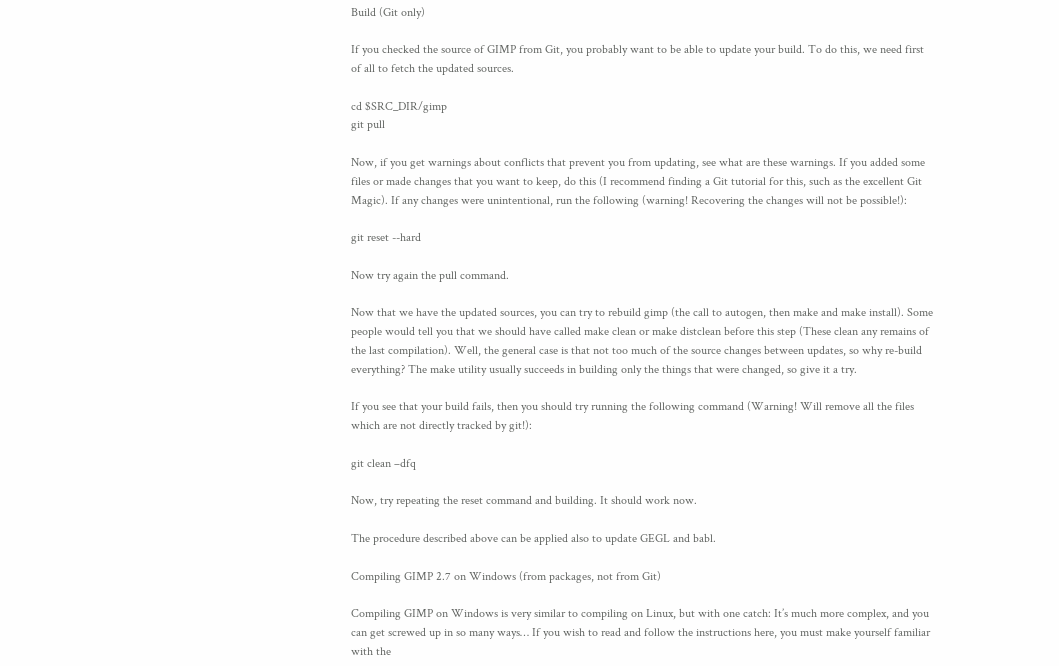Build (Git only)

If you checked the source of GIMP from Git, you probably want to be able to update your build. To do this, we need first of all to fetch the updated sources.

cd $SRC_DIR/gimp
git pull

Now, if you get warnings about conflicts that prevent you from updating, see what are these warnings. If you added some files or made changes that you want to keep, do this (I recommend finding a Git tutorial for this, such as the excellent Git Magic). If any changes were unintentional, run the following (warning! Recovering the changes will not be possible!):

git reset --hard

Now try again the pull command.

Now that we have the updated sources, you can try to rebuild gimp (the call to autogen, then make and make install). Some people would tell you that we should have called make clean or make distclean before this step (These clean any remains of the last compilation). Well, the general case is that not too much of the source changes between updates, so why re-build everything? The make utility usually succeeds in building only the things that were changed, so give it a try.

If you see that your build fails, then you should try running the following command (Warning! Will remove all the files which are not directly tracked by git!):

git clean –dfq

Now, try repeating the reset command and building. It should work now.

The procedure described above can be applied also to update GEGL and babl.

Compiling GIMP 2.7 on Windows (from packages, not from Git)

Compiling GIMP on Windows is very similar to compiling on Linux, but with one catch: It’s much more complex, and you can get screwed up in so many ways… If you wish to read and follow the instructions here, you must make yourself familiar with the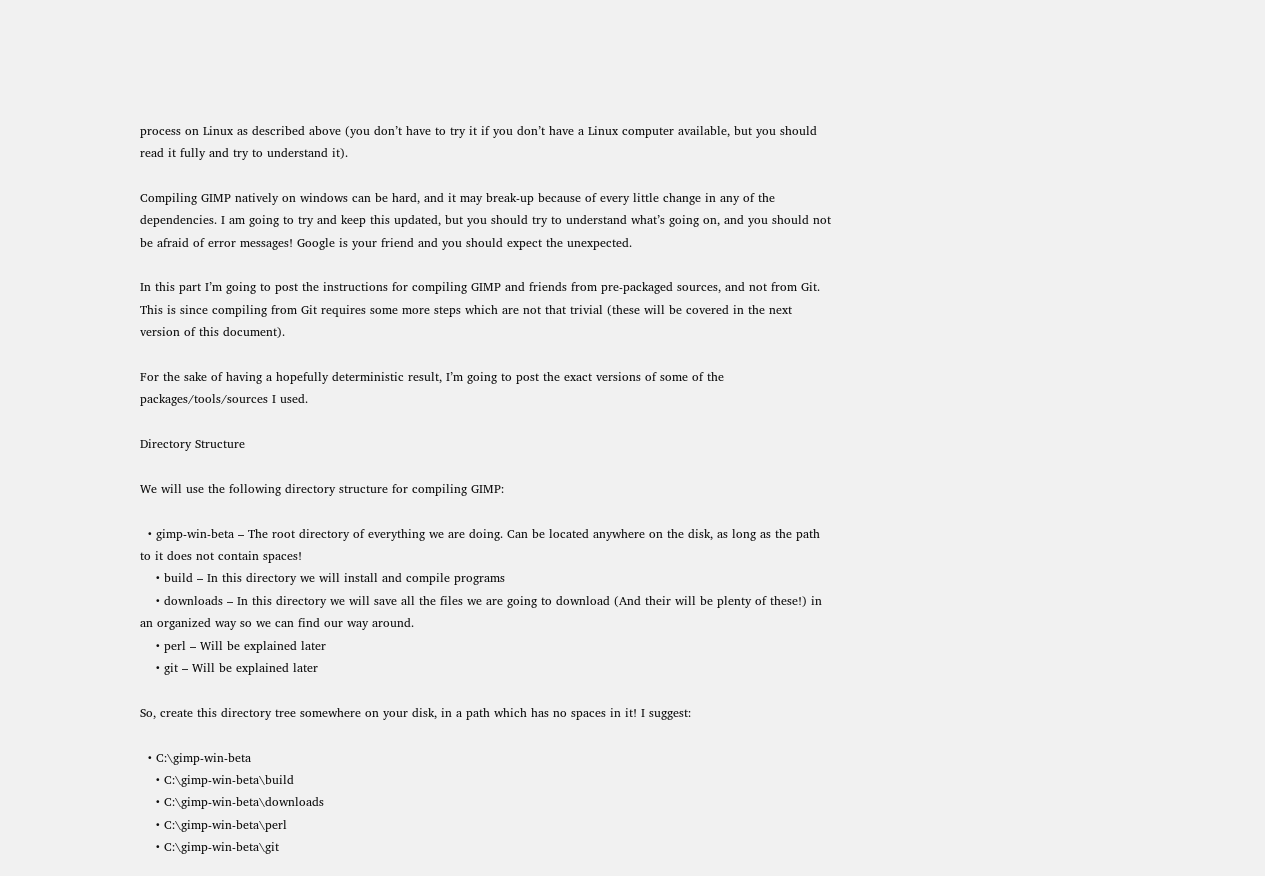process on Linux as described above (you don’t have to try it if you don’t have a Linux computer available, but you should read it fully and try to understand it).

Compiling GIMP natively on windows can be hard, and it may break-up because of every little change in any of the dependencies. I am going to try and keep this updated, but you should try to understand what’s going on, and you should not be afraid of error messages! Google is your friend and you should expect the unexpected.

In this part I’m going to post the instructions for compiling GIMP and friends from pre-packaged sources, and not from Git. This is since compiling from Git requires some more steps which are not that trivial (these will be covered in the next version of this document).

For the sake of having a hopefully deterministic result, I’m going to post the exact versions of some of the packages/tools/sources I used.

Directory Structure

We will use the following directory structure for compiling GIMP:

  • gimp-win-beta – The root directory of everything we are doing. Can be located anywhere on the disk, as long as the path to it does not contain spaces!
    • build – In this directory we will install and compile programs
    • downloads – In this directory we will save all the files we are going to download (And their will be plenty of these!) in an organized way so we can find our way around.
    • perl – Will be explained later
    • git – Will be explained later

So, create this directory tree somewhere on your disk, in a path which has no spaces in it! I suggest:

  • C:\gimp-win-beta
    • C:\gimp-win-beta\build
    • C:\gimp-win-beta\downloads
    • C:\gimp-win-beta\perl
    • C:\gimp-win-beta\git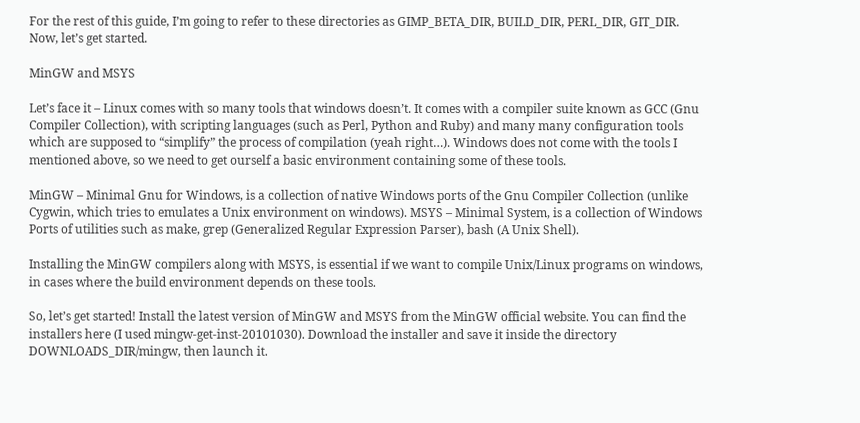For the rest of this guide, I’m going to refer to these directories as GIMP_BETA_DIR, BUILD_DIR, PERL_DIR, GIT_DIR. Now, let’s get started.

MinGW and MSYS

Let’s face it – Linux comes with so many tools that windows doesn’t. It comes with a compiler suite known as GCC (Gnu Compiler Collection), with scripting languages (such as Perl, Python and Ruby) and many many configuration tools which are supposed to “simplify” the process of compilation (yeah right…). Windows does not come with the tools I mentioned above, so we need to get ourself a basic environment containing some of these tools.

MinGW – Minimal Gnu for Windows, is a collection of native Windows ports of the Gnu Compiler Collection (unlike Cygwin, which tries to emulates a Unix environment on windows). MSYS – Minimal System, is a collection of Windows Ports of utilities such as make, grep (Generalized Regular Expression Parser), bash (A Unix Shell).

Installing the MinGW compilers along with MSYS, is essential if we want to compile Unix/Linux programs on windows, in cases where the build environment depends on these tools.

So, let’s get started! Install the latest version of MinGW and MSYS from the MinGW official website. You can find the installers here (I used mingw-get-inst-20101030). Download the installer and save it inside the directory DOWNLOADS_DIR/mingw, then launch it.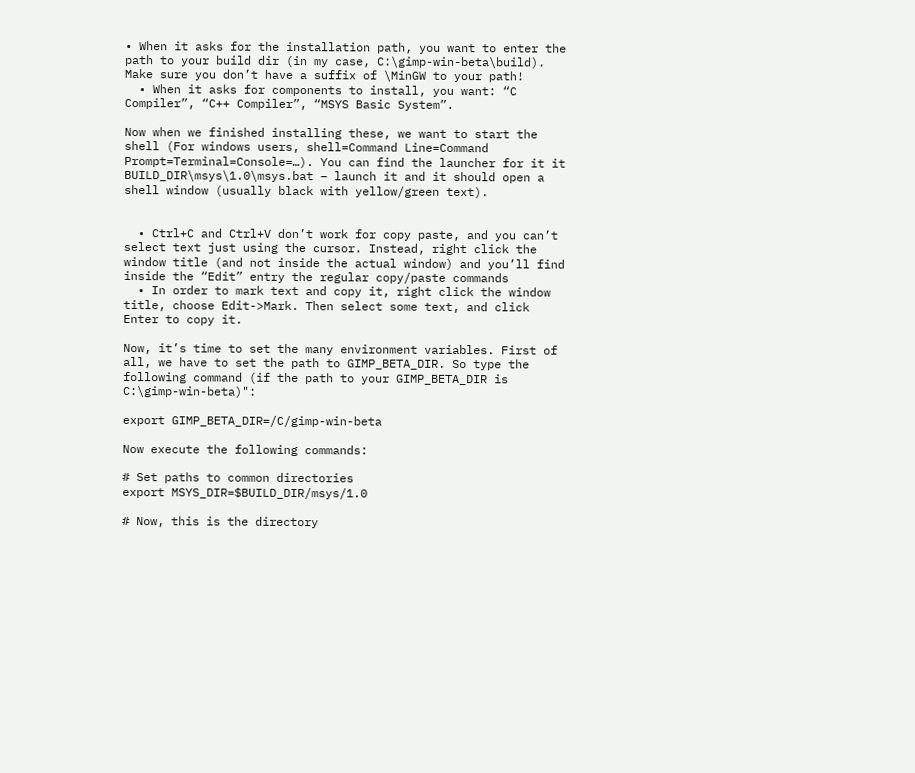• When it asks for the installation path, you want to enter the path to your build dir (in my case, C:\gimp-win-beta\build). Make sure you don’t have a suffix of \MinGW to your path!
  • When it asks for components to install, you want: “C Compiler”, “C++ Compiler”, “MSYS Basic System”.

Now when we finished installing these, we want to start the shell (For windows users, shell=Command Line=Command Prompt=Terminal=Console=…). You can find the launcher for it it BUILD_DIR\msys\1.0\msys.bat – launch it and it should open a shell window (usually black with yellow/green text).


  • Ctrl+C and Ctrl+V don’t work for copy paste, and you can’t select text just using the cursor. Instead, right click the window title (and not inside the actual window) and you’ll find inside the “Edit” entry the regular copy/paste commands
  • In order to mark text and copy it, right click the window title, choose Edit->Mark. Then select some text, and click Enter to copy it.

Now, it’s time to set the many environment variables. First of all, we have to set the path to GIMP_BETA_DIR. So type the following command (if the path to your GIMP_BETA_DIR is C:\gimp-win-beta)":

export GIMP_BETA_DIR=/C/gimp-win-beta

Now execute the following commands:

# Set paths to common directories
export MSYS_DIR=$BUILD_DIR/msys/1.0

# Now, this is the directory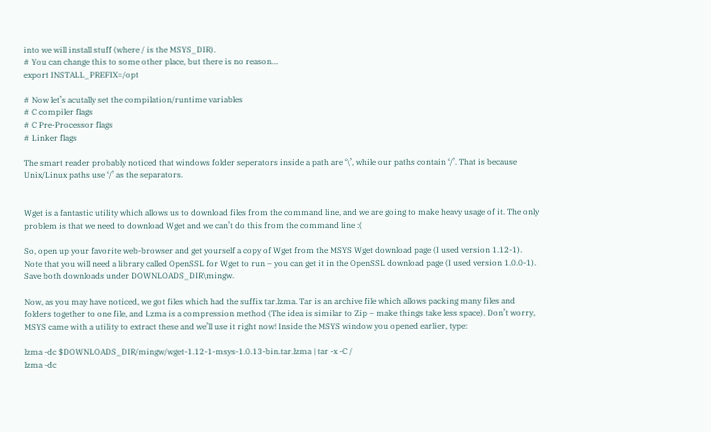into we will install stuff (where / is the MSYS_DIR).
# You can change this to some other place, but there is no reason…
export INSTALL_PREFIX=/opt

# Now let’s acutally set the compilation/runtime variables
# C compiler flags
# C Pre-Processor flags
# Linker flags

The smart reader probably noticed that windows folder seperators inside a path are ‘\’, while our paths contain ‘/’. That is because Unix/Linux paths use ‘/’ as the separators.


Wget is a fantastic utility which allows us to download files from the command line, and we are going to make heavy usage of it. The only problem is that we need to download Wget and we can’t do this from the command line :(

So, open up your favorite web-browser and get yourself a copy of Wget from the MSYS Wget download page (I used version 1.12-1). Note that you will need a library called OpenSSL for Wget to run – you can get it in the OpenSSL download page (I used version 1.0.0-1). Save both downloads under DOWNLOADS_DIR\mingw.

Now, as you may have noticed, we got files which had the suffix tar.lzma. Tar is an archive file which allows packing many files and folders together to one file, and Lzma is a compression method (The idea is similar to Zip – make things take less space). Don’t worry, MSYS came with a utility to extract these and we’ll use it right now! Inside the MSYS window you opened earlier, type:

lzma -dc $DOWNLOADS_DIR/mingw/wget-1.12-1-msys-1.0.13-bin.tar.lzma | tar -x -C /
lzma -dc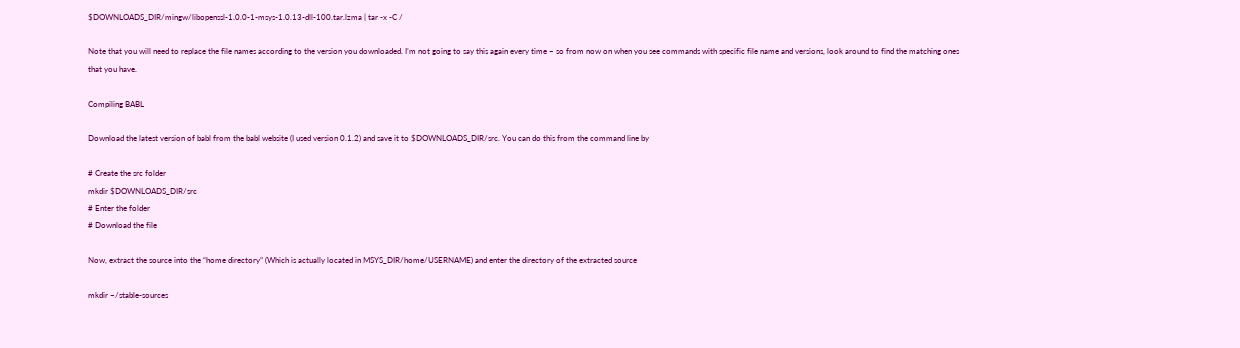$DOWNLOADS_DIR/mingw/libopenssl-1.0.0-1-msys-1.0.13-dll-100.tar.lzma | tar -x -C /

Note that you will need to replace the file names according to the version you downloaded. I’m not going to say this again every time – so from now on when you see commands with specific file name and versions, look around to find the matching ones that you have.

Compiling BABL

Download the latest version of babl from the babl website (I used version 0.1.2) and save it to $DOWNLOADS_DIR/src. You can do this from the command line by

# Create the src folder
mkdir $DOWNLOADS_DIR/src
# Enter the folder
# Download the file

Now, extract the source into the “home directory” (Which is actually located in MSYS_DIR/home/USERNAME) and enter the directory of the extracted source

mkdir ~/stable-sources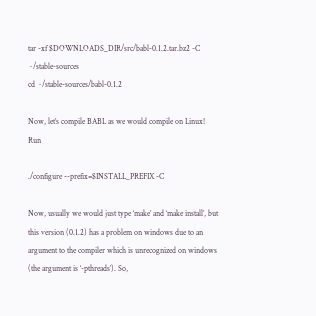tar -xf $DOWNLOADS_DIR/src/babl-0.1.2.tar.bz2 -C ~/stable-sources
cd ~/stable-sources/babl-0.1.2

Now, let’s compile BABL as we would compile on Linux! Run

./configure --prefix=$INSTALL_PREFIX -C

Now, usually we would just type ‘make’ and ‘make install’, but this version (0.1.2) has a problem on windows due to an argument to the compiler which is unrecognized on windows (the argument is ‘-pthreads’). So,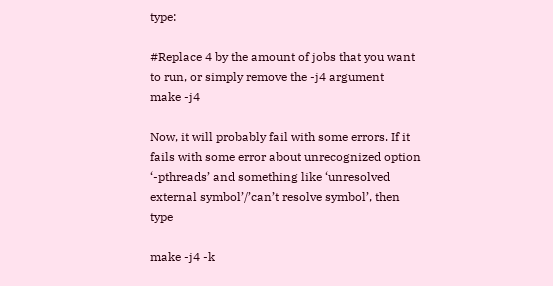type:

#Replace 4 by the amount of jobs that you want to run, or simply remove the -j4 argument
make -j4

Now, it will probably fail with some errors. If it fails with some error about unrecognized option ‘-pthreads’ and something like ‘unresolved external symbol’/’can’t resolve symbol’, then type

make -j4 -k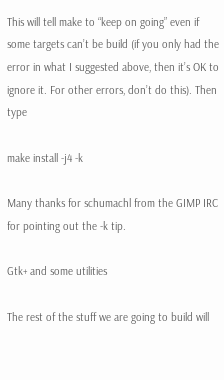This will tell make to “keep on going” even if some targets can’t be build (if you only had the error in what I suggested above, then it’s OK to ignore it. For other errors, don’t do this). Then type

make install -j4 -k

Many thanks for schumachl from the GIMP IRC for pointing out the -k tip.

Gtk+ and some utilities

The rest of the stuff we are going to build will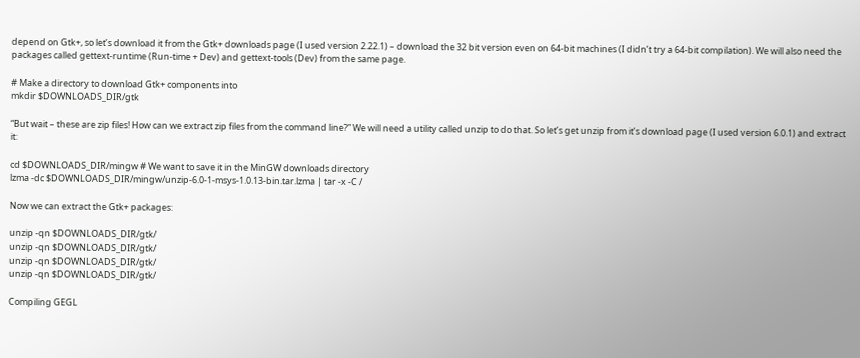depend on Gtk+, so let’s download it from the Gtk+ downloads page (I used version 2.22.1) – download the 32 bit version even on 64-bit machines (I didn’t try a 64-bit compilation). We will also need the packages called gettext-runtime (Run-time + Dev) and gettext-tools (Dev) from the same page.

# Make a directory to download Gtk+ components into
mkdir $DOWNLOADS_DIR/gtk

“But wait – these are zip files! How can we extract zip files from the command line?” We will need a utility called unzip to do that. So let’s get unzip from it’s download page (I used version 6.0.1) and extract it:

cd $DOWNLOADS_DIR/mingw # We want to save it in the MinGW downloads directory
lzma -dc $DOWNLOADS_DIR/mingw/unzip-6.0-1-msys-1.0.13-bin.tar.lzma | tar -x -C /

Now we can extract the Gtk+ packages:

unzip -qn $DOWNLOADS_DIR/gtk/
unzip -qn $DOWNLOADS_DIR/gtk/
unzip -qn $DOWNLOADS_DIR/gtk/
unzip -qn $DOWNLOADS_DIR/gtk/

Compiling GEGL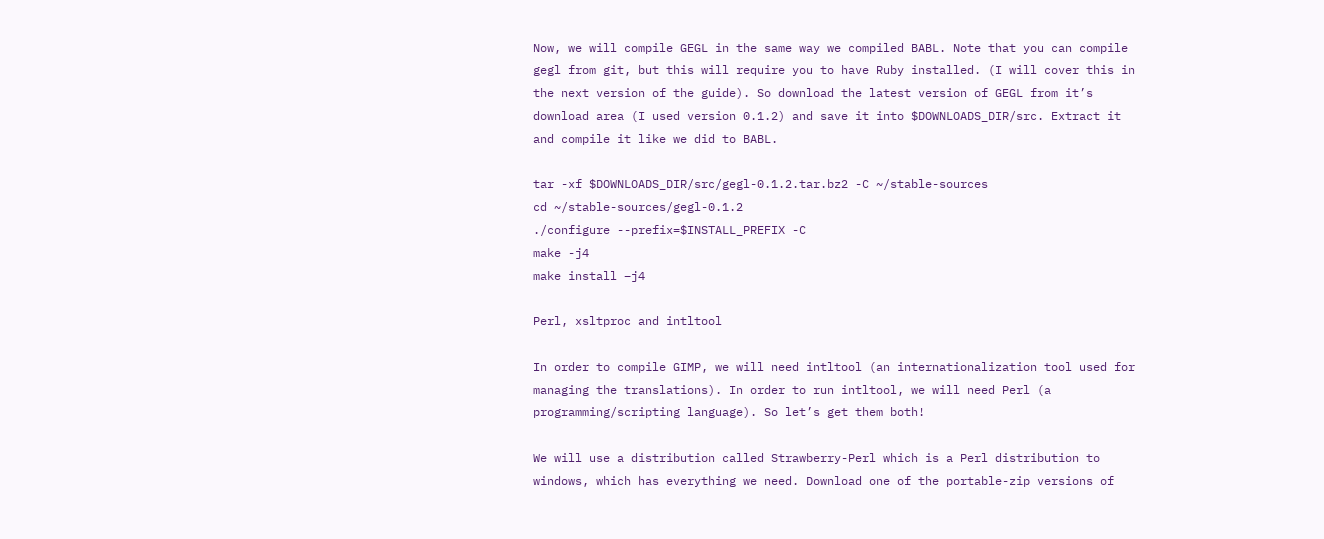Now, we will compile GEGL in the same way we compiled BABL. Note that you can compile gegl from git, but this will require you to have Ruby installed. (I will cover this in the next version of the guide). So download the latest version of GEGL from it’s download area (I used version 0.1.2) and save it into $DOWNLOADS_DIR/src. Extract it and compile it like we did to BABL.

tar -xf $DOWNLOADS_DIR/src/gegl-0.1.2.tar.bz2 -C ~/stable-sources
cd ~/stable-sources/gegl-0.1.2
./configure --prefix=$INSTALL_PREFIX -C
make -j4
make install –j4

Perl, xsltproc and intltool

In order to compile GIMP, we will need intltool (an internationalization tool used for managing the translations). In order to run intltool, we will need Perl (a programming/scripting language). So let’s get them both!

We will use a distribution called Strawberry-Perl which is a Perl distribution to windows, which has everything we need. Download one of the portable-zip versions of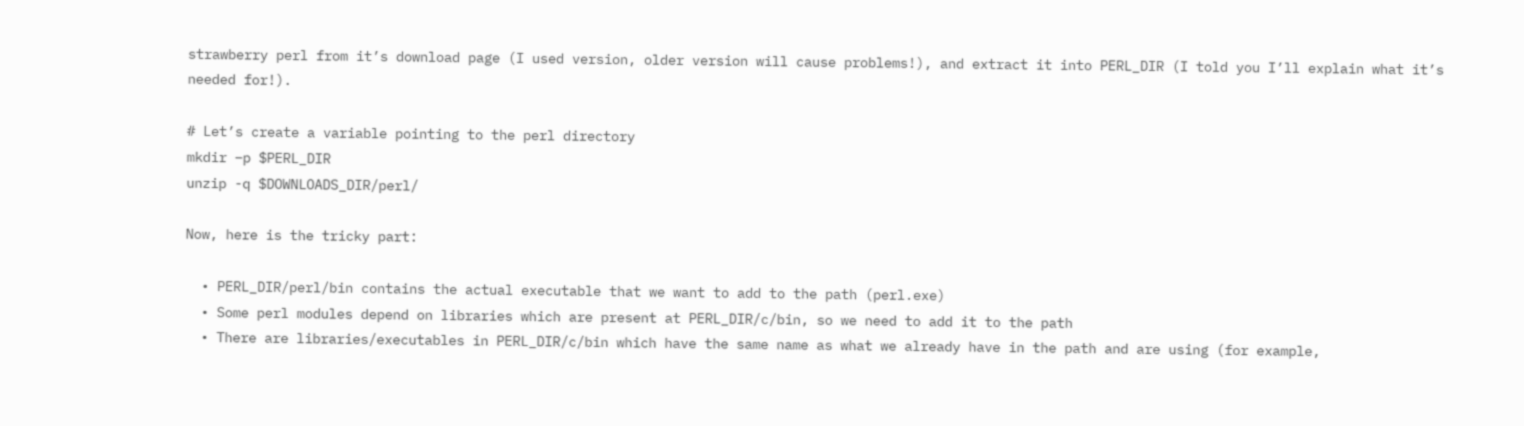strawberry perl from it’s download page (I used version, older version will cause problems!), and extract it into PERL_DIR (I told you I’ll explain what it’s needed for!).

# Let’s create a variable pointing to the perl directory
mkdir –p $PERL_DIR
unzip -q $DOWNLOADS_DIR/perl/

Now, here is the tricky part:

  • PERL_DIR/perl/bin contains the actual executable that we want to add to the path (perl.exe)
  • Some perl modules depend on libraries which are present at PERL_DIR/c/bin, so we need to add it to the path
  • There are libraries/executables in PERL_DIR/c/bin which have the same name as what we already have in the path and are using (for example,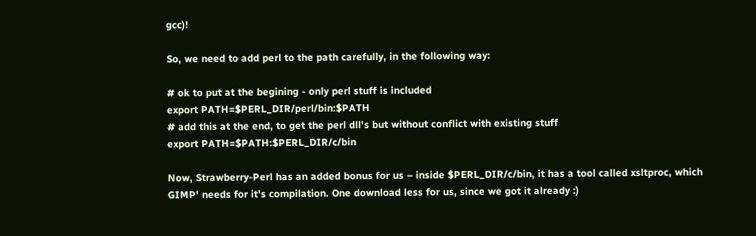gcc)!

So, we need to add perl to the path carefully, in the following way:

# ok to put at the begining - only perl stuff is included
export PATH=$PERL_DIR/perl/bin:$PATH
# add this at the end, to get the perl dll's but without conflict with existing stuff
export PATH=$PATH:$PERL_DIR/c/bin

Now, Strawberry-Perl has an added bonus for us – inside $PERL_DIR/c/bin, it has a tool called xsltproc, which GIMP' needs for it’s compilation. One download less for us, since we got it already :)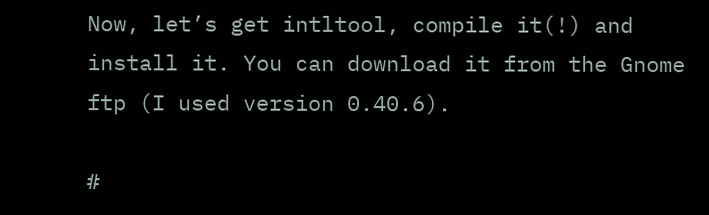Now, let’s get intltool, compile it(!) and install it. You can download it from the Gnome ftp (I used version 0.40.6).

#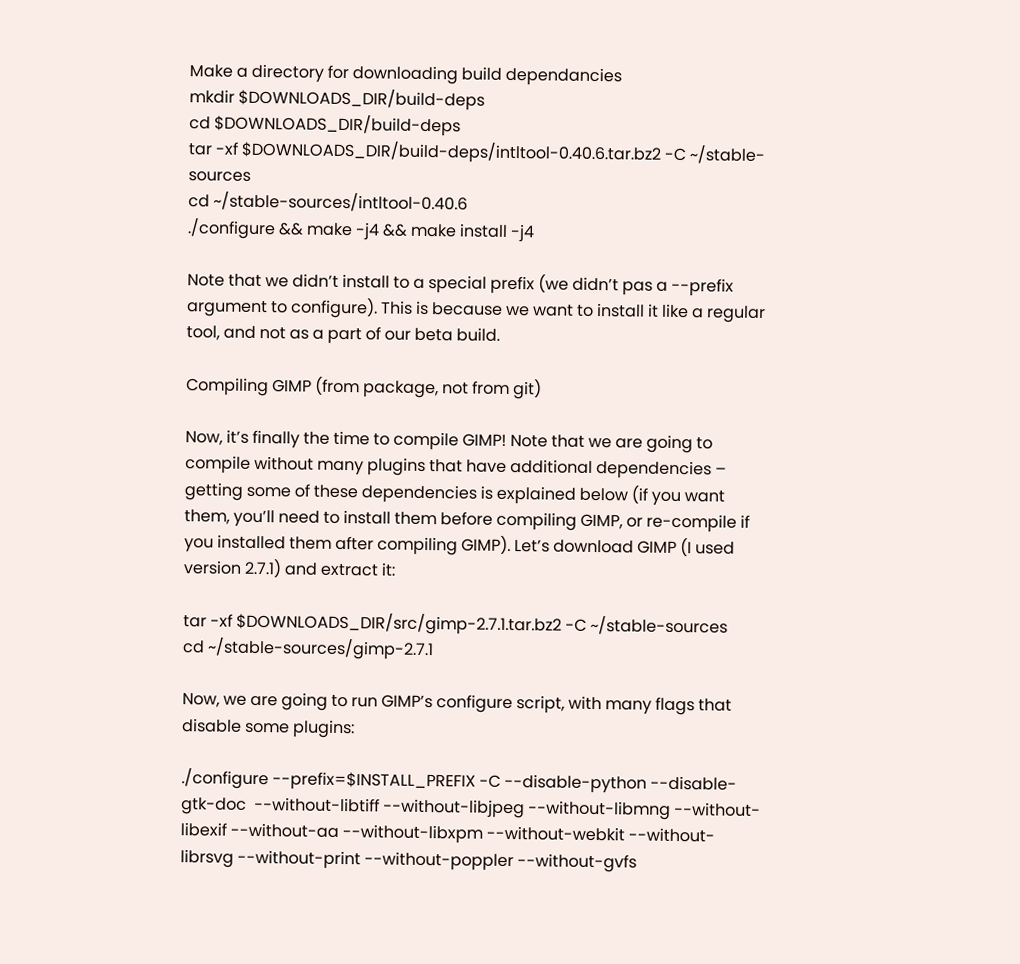Make a directory for downloading build dependancies
mkdir $DOWNLOADS_DIR/build-deps
cd $DOWNLOADS_DIR/build-deps
tar -xf $DOWNLOADS_DIR/build-deps/intltool-0.40.6.tar.bz2 -C ~/stable-sources
cd ~/stable-sources/intltool-0.40.6
./configure && make -j4 && make install -j4

Note that we didn’t install to a special prefix (we didn’t pas a --prefix argument to configure). This is because we want to install it like a regular tool, and not as a part of our beta build.

Compiling GIMP (from package, not from git)

Now, it’s finally the time to compile GIMP! Note that we are going to compile without many plugins that have additional dependencies – getting some of these dependencies is explained below (if you want them, you’ll need to install them before compiling GIMP, or re-compile if you installed them after compiling GIMP). Let’s download GIMP (I used version 2.7.1) and extract it:

tar -xf $DOWNLOADS_DIR/src/gimp-2.7.1.tar.bz2 -C ~/stable-sources
cd ~/stable-sources/gimp-2.7.1

Now, we are going to run GIMP’s configure script, with many flags that disable some plugins:

./configure --prefix=$INSTALL_PREFIX -C --disable-python --disable-gtk-doc  --without-libtiff --without-libjpeg --without-libmng --without-libexif --without-aa --without-libxpm --without-webkit --without-librsvg --without-print --without-poppler --without-gvfs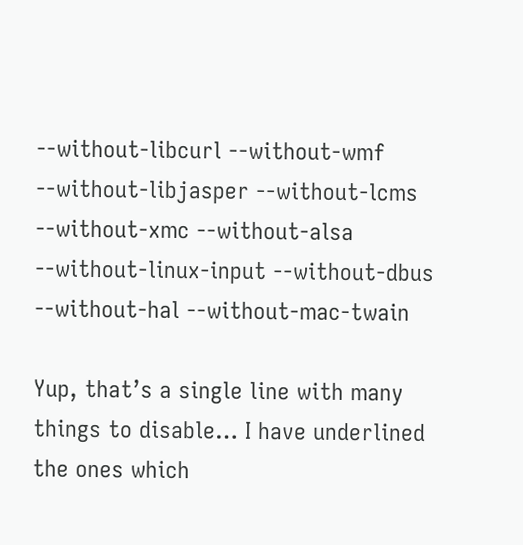--without-libcurl --without-wmf --without-libjasper --without-lcms --without-xmc --without-alsa --without-linux-input --without-dbus --without-hal --without-mac-twain

Yup, that’s a single line with many things to disable… I have underlined the ones which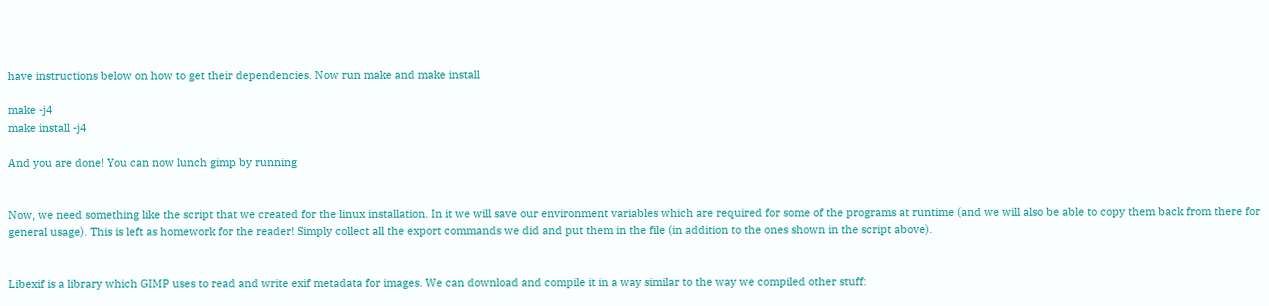have instructions below on how to get their dependencies. Now run make and make install

make -j4
make install -j4

And you are done! You can now lunch gimp by running


Now, we need something like the script that we created for the linux installation. In it we will save our environment variables which are required for some of the programs at runtime (and we will also be able to copy them back from there for general usage). This is left as homework for the reader! Simply collect all the export commands we did and put them in the file (in addition to the ones shown in the script above).


Libexif is a library which GIMP uses to read and write exif metadata for images. We can download and compile it in a way similar to the way we compiled other stuff: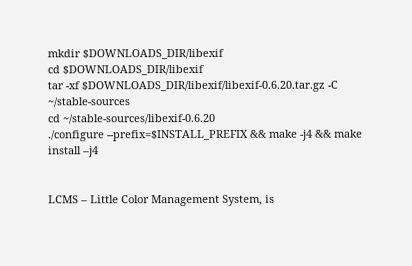mkdir $DOWNLOADS_DIR/libexif
cd $DOWNLOADS_DIR/libexif
tar -xf $DOWNLOADS_DIR/libexif/libexif-0.6.20.tar.gz -C ~/stable-sources
cd ~/stable-sources/libexif-0.6.20
./configure --prefix=$INSTALL_PREFIX && make -j4 && make install –j4


LCMS – Little Color Management System, is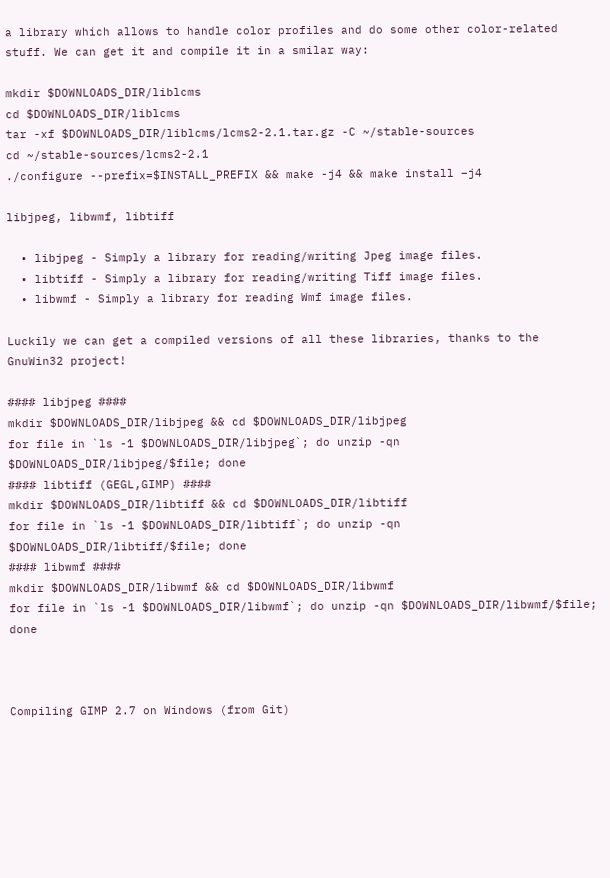a library which allows to handle color profiles and do some other color-related stuff. We can get it and compile it in a smilar way:

mkdir $DOWNLOADS_DIR/liblcms
cd $DOWNLOADS_DIR/liblcms
tar -xf $DOWNLOADS_DIR/liblcms/lcms2-2.1.tar.gz -C ~/stable-sources
cd ~/stable-sources/lcms2-2.1
./configure --prefix=$INSTALL_PREFIX && make -j4 && make install –j4

libjpeg, libwmf, libtiff

  • libjpeg - Simply a library for reading/writing Jpeg image files.
  • libtiff - Simply a library for reading/writing Tiff image files.
  • libwmf - Simply a library for reading Wmf image files.

Luckily we can get a compiled versions of all these libraries, thanks to the GnuWin32 project!

#### libjpeg ####
mkdir $DOWNLOADS_DIR/libjpeg && cd $DOWNLOADS_DIR/libjpeg
for file in `ls -1 $DOWNLOADS_DIR/libjpeg`; do unzip -qn $DOWNLOADS_DIR/libjpeg/$file; done
#### libtiff (GEGL,GIMP) ####
mkdir $DOWNLOADS_DIR/libtiff && cd $DOWNLOADS_DIR/libtiff
for file in `ls -1 $DOWNLOADS_DIR/libtiff`; do unzip -qn $DOWNLOADS_DIR/libtiff/$file; done
#### libwmf ####
mkdir $DOWNLOADS_DIR/libwmf && cd $DOWNLOADS_DIR/libwmf
for file in `ls -1 $DOWNLOADS_DIR/libwmf`; do unzip -qn $DOWNLOADS_DIR/libwmf/$file; done



Compiling GIMP 2.7 on Windows (from Git)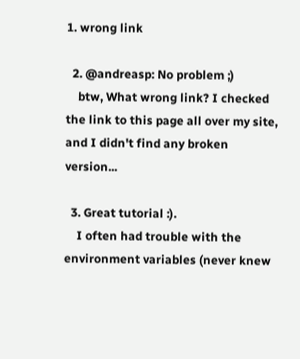1. wrong link

  2. @andreasp: No problem ;)
    btw, What wrong link? I checked the link to this page all over my site, and I didn't find any broken version...

  3. Great tutorial :).
    I often had trouble with the environment variables (never knew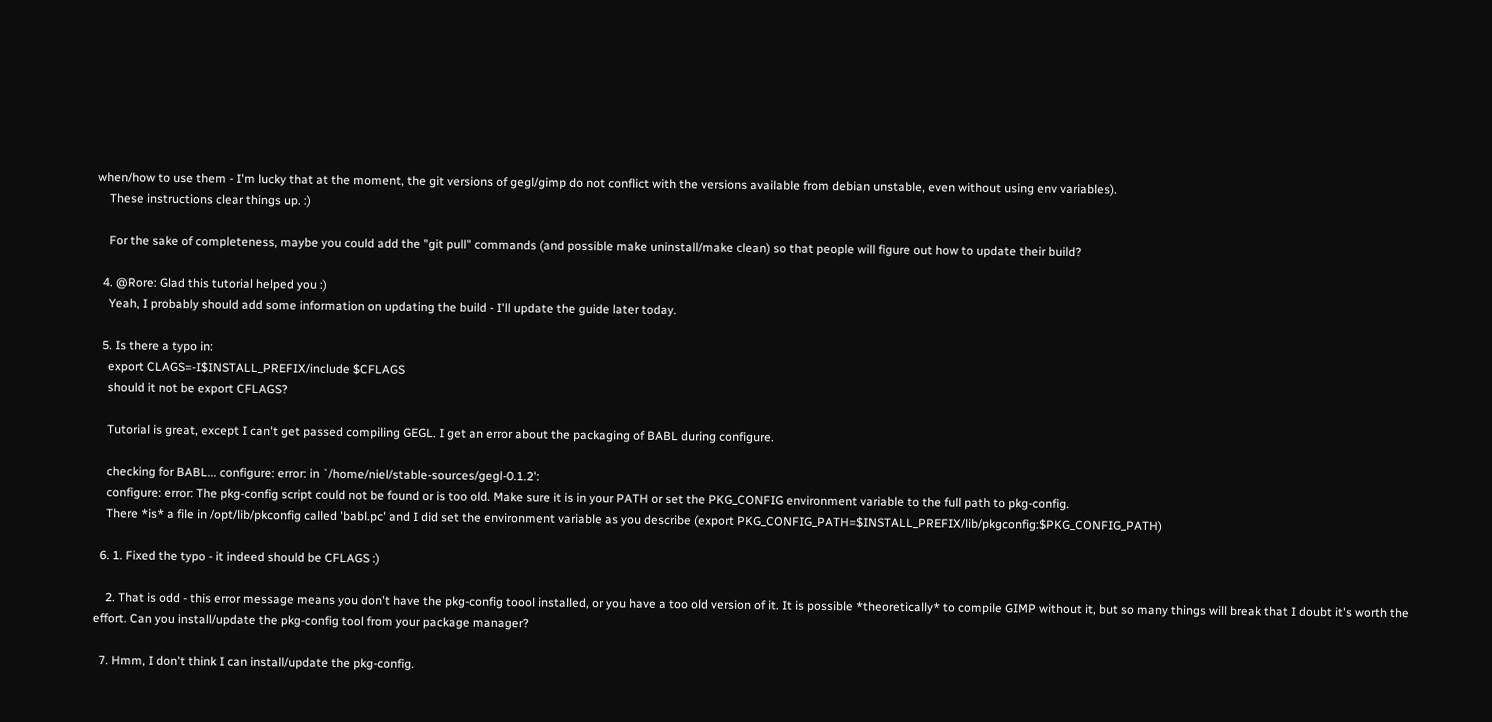when/how to use them - I'm lucky that at the moment, the git versions of gegl/gimp do not conflict with the versions available from debian unstable, even without using env variables).
    These instructions clear things up. :)

    For the sake of completeness, maybe you could add the "git pull" commands (and possible make uninstall/make clean) so that people will figure out how to update their build?

  4. @Rore: Glad this tutorial helped you :)
    Yeah, I probably should add some information on updating the build - I'll update the guide later today.

  5. Is there a typo in:
    export CLAGS=-I$INSTALL_PREFIX/include $CFLAGS
    should it not be export CFLAGS?

    Tutorial is great, except I can't get passed compiling GEGL. I get an error about the packaging of BABL during configure.

    checking for BABL... configure: error: in `/home/niel/stable-sources/gegl-0.1.2':
    configure: error: The pkg-config script could not be found or is too old. Make sure it is in your PATH or set the PKG_CONFIG environment variable to the full path to pkg-config.
    There *is* a file in /opt/lib/pkconfig called 'babl.pc' and I did set the environment variable as you describe (export PKG_CONFIG_PATH=$INSTALL_PREFIX/lib/pkgconfig:$PKG_CONFIG_PATH)

  6. 1. Fixed the typo - it indeed should be CFLAGS :)

    2. That is odd - this error message means you don't have the pkg-config toool installed, or you have a too old version of it. It is possible *theoretically* to compile GIMP without it, but so many things will break that I doubt it's worth the effort. Can you install/update the pkg-config tool from your package manager?

  7. Hmm, I don't think I can install/update the pkg-config.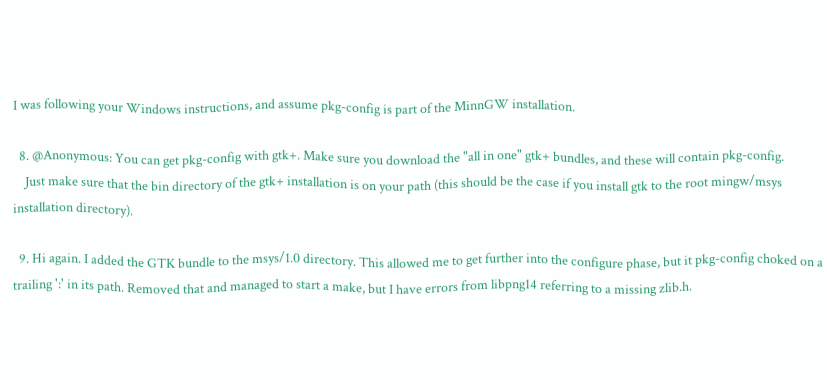I was following your Windows instructions, and assume pkg-config is part of the MinnGW installation.

  8. @Anonymous: You can get pkg-config with gtk+. Make sure you download the "all in one" gtk+ bundles, and these will contain pkg-config.
    Just make sure that the bin directory of the gtk+ installation is on your path (this should be the case if you install gtk to the root mingw/msys installation directory).

  9. Hi again. I added the GTK bundle to the msys/1.0 directory. This allowed me to get further into the configure phase, but it pkg-config choked on a trailing ':' in its path. Removed that and managed to start a make, but I have errors from libpng14 referring to a missing zlib.h.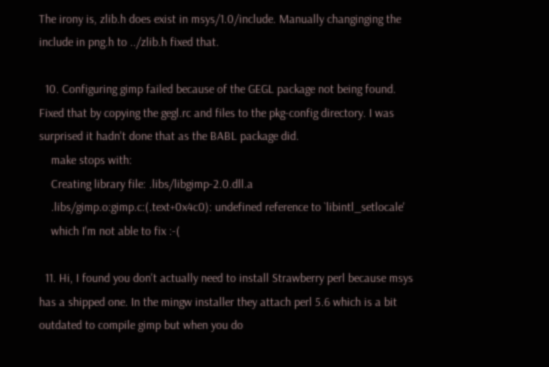The irony is, zlib.h does exist in msys/1.0/include. Manually changinging the include in png.h to ../zlib.h fixed that.

  10. Configuring gimp failed because of the GEGL package not being found. Fixed that by copying the gegl.rc and files to the pkg-config directory. I was surprised it hadn't done that as the BABL package did.
    make stops with:
    Creating library file: .libs/libgimp-2.0.dll.a
    .libs/gimp.o:gimp.c:(.text+0x4c0): undefined reference to `libintl_setlocale'
    which I'm not able to fix :-(

  11. Hi, I found you don't actually need to install Strawberry perl because msys has a shipped one. In the mingw installer they attach perl 5.6 which is a bit outdated to compile gimp but when you do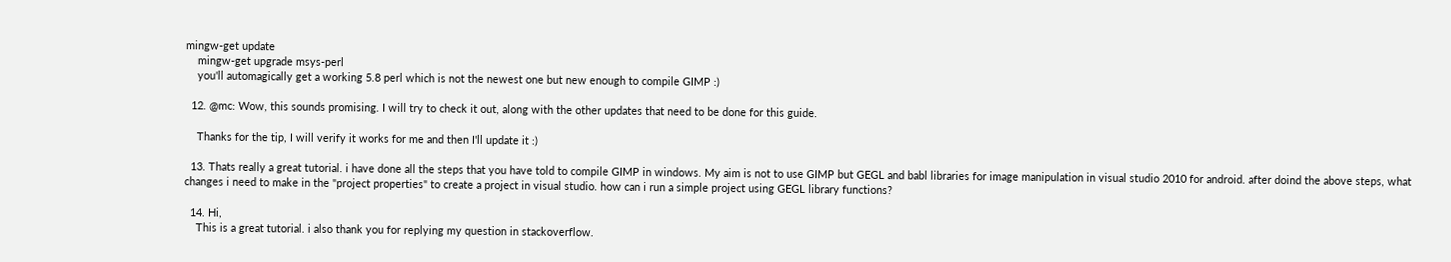mingw-get update
    mingw-get upgrade msys-perl
    you'll automagically get a working 5.8 perl which is not the newest one but new enough to compile GIMP :)

  12. @mc: Wow, this sounds promising. I will try to check it out, along with the other updates that need to be done for this guide.

    Thanks for the tip, I will verify it works for me and then I'll update it :)

  13. Thats really a great tutorial. i have done all the steps that you have told to compile GIMP in windows. My aim is not to use GIMP but GEGL and babl libraries for image manipulation in visual studio 2010 for android. after doind the above steps, what changes i need to make in the "project properties" to create a project in visual studio. how can i run a simple project using GEGL library functions?

  14. Hi,
    This is a great tutorial. i also thank you for replying my question in stackoverflow.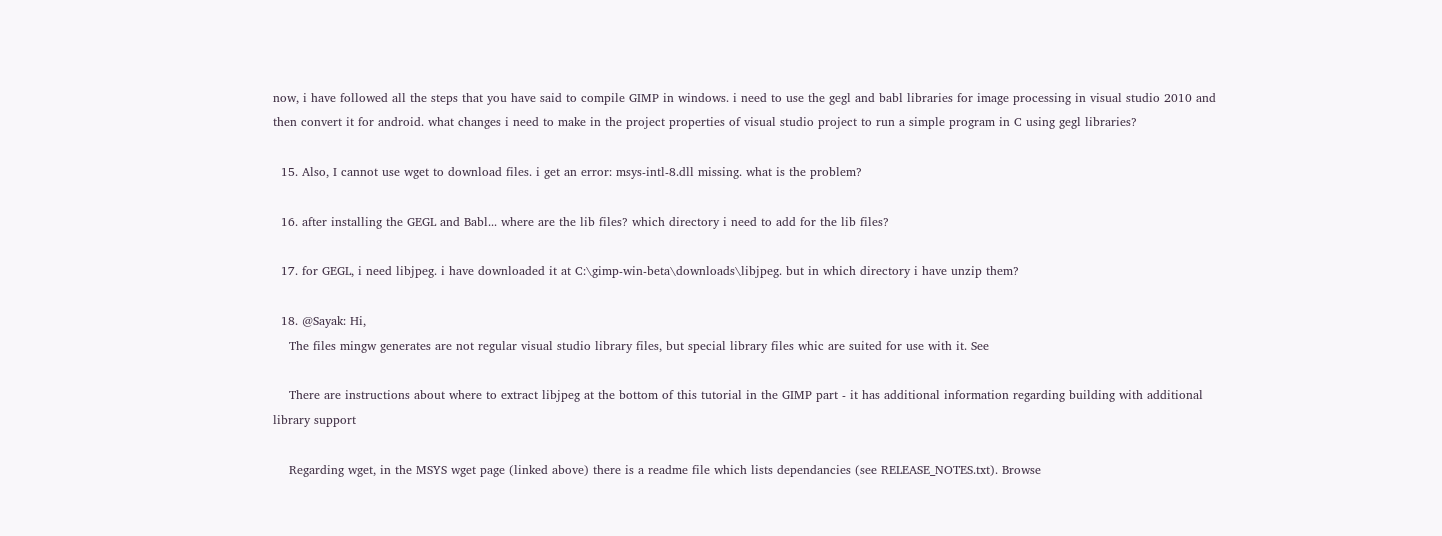now, i have followed all the steps that you have said to compile GIMP in windows. i need to use the gegl and babl libraries for image processing in visual studio 2010 and then convert it for android. what changes i need to make in the project properties of visual studio project to run a simple program in C using gegl libraries?

  15. Also, I cannot use wget to download files. i get an error: msys-intl-8.dll missing. what is the problem?

  16. after installing the GEGL and Babl... where are the lib files? which directory i need to add for the lib files?

  17. for GEGL, i need libjpeg. i have downloaded it at C:\gimp-win-beta\downloads\libjpeg. but in which directory i have unzip them?

  18. @Sayak: Hi,
    The files mingw generates are not regular visual studio library files, but special library files whic are suited for use with it. See

    There are instructions about where to extract libjpeg at the bottom of this tutorial in the GIMP part - it has additional information regarding building with additional library support

    Regarding wget, in the MSYS wget page (linked above) there is a readme file which lists dependancies (see RELEASE_NOTES.txt). Browse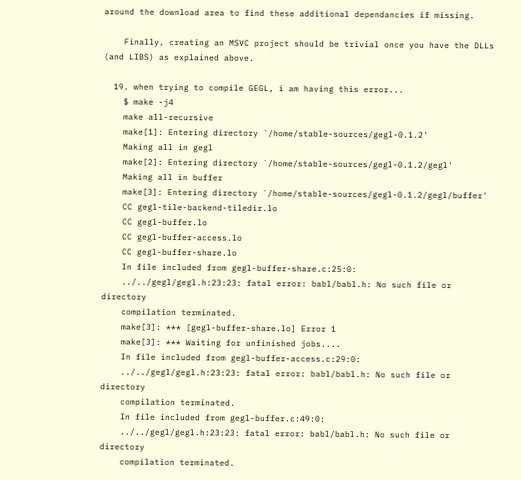around the download area to find these additional dependancies if missing.

    Finally, creating an MSVC project should be trivial once you have the DLLs (and LIBS) as explained above.

  19. when trying to compile GEGL, i am having this error...
    $ make -j4
    make all-recursive
    make[1]: Entering directory `/home/stable-sources/gegl-0.1.2'
    Making all in gegl
    make[2]: Entering directory `/home/stable-sources/gegl-0.1.2/gegl'
    Making all in buffer
    make[3]: Entering directory `/home/stable-sources/gegl-0.1.2/gegl/buffer'
    CC gegl-tile-backend-tiledir.lo
    CC gegl-buffer.lo
    CC gegl-buffer-access.lo
    CC gegl-buffer-share.lo
    In file included from gegl-buffer-share.c:25:0:
    ../../gegl/gegl.h:23:23: fatal error: babl/babl.h: No such file or directory
    compilation terminated.
    make[3]: *** [gegl-buffer-share.lo] Error 1
    make[3]: *** Waiting for unfinished jobs....
    In file included from gegl-buffer-access.c:29:0:
    ../../gegl/gegl.h:23:23: fatal error: babl/babl.h: No such file or directory
    compilation terminated.
    In file included from gegl-buffer.c:49:0:
    ../../gegl/gegl.h:23:23: fatal error: babl/babl.h: No such file or directory
    compilation terminated.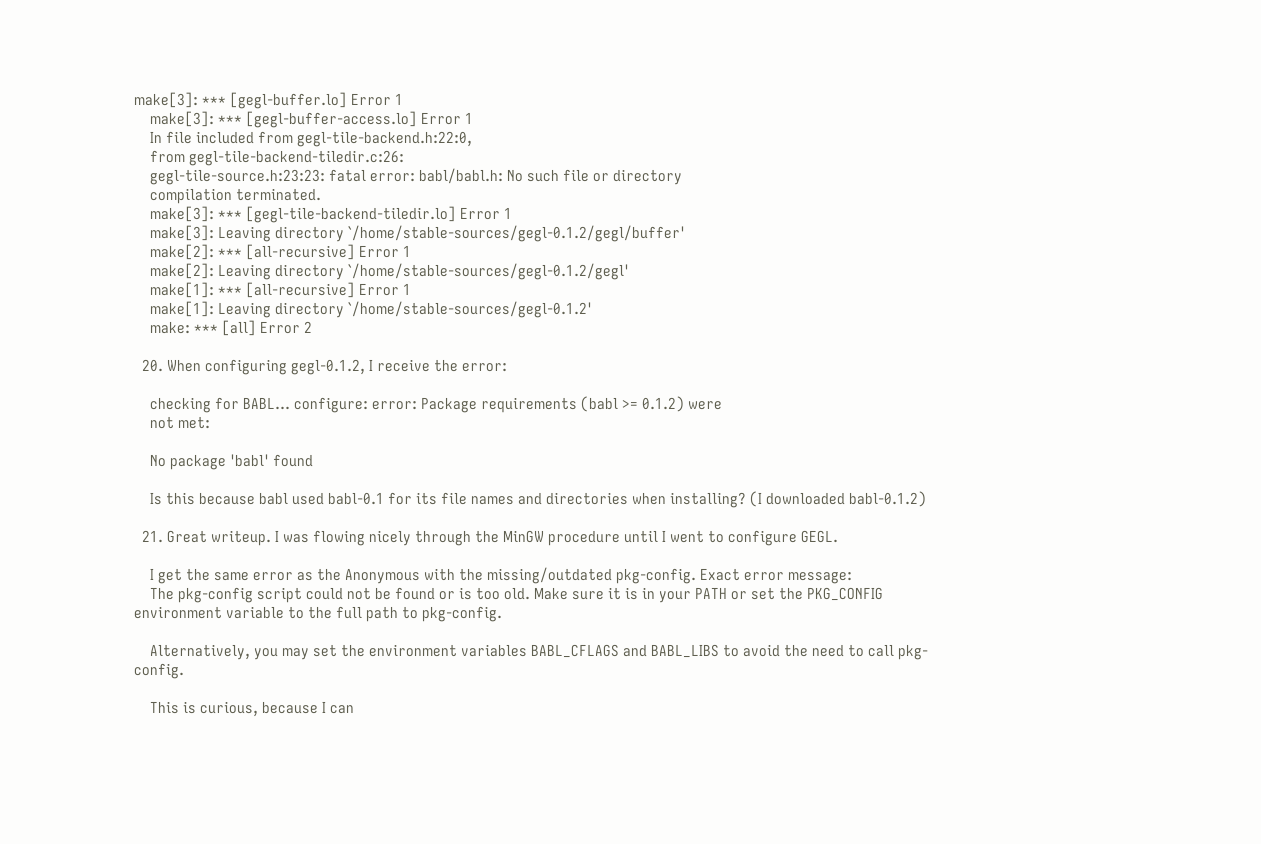make[3]: *** [gegl-buffer.lo] Error 1
    make[3]: *** [gegl-buffer-access.lo] Error 1
    In file included from gegl-tile-backend.h:22:0,
    from gegl-tile-backend-tiledir.c:26:
    gegl-tile-source.h:23:23: fatal error: babl/babl.h: No such file or directory
    compilation terminated.
    make[3]: *** [gegl-tile-backend-tiledir.lo] Error 1
    make[3]: Leaving directory `/home/stable-sources/gegl-0.1.2/gegl/buffer'
    make[2]: *** [all-recursive] Error 1
    make[2]: Leaving directory `/home/stable-sources/gegl-0.1.2/gegl'
    make[1]: *** [all-recursive] Error 1
    make[1]: Leaving directory `/home/stable-sources/gegl-0.1.2'
    make: *** [all] Error 2

  20. When configuring gegl-0.1.2, I receive the error:

    checking for BABL... configure: error: Package requirements (babl >= 0.1.2) were
    not met:

    No package 'babl' found

    Is this because babl used babl-0.1 for its file names and directories when installing? (I downloaded babl-0.1.2)

  21. Great writeup. I was flowing nicely through the MinGW procedure until I went to configure GEGL.

    I get the same error as the Anonymous with the missing/outdated pkg-config. Exact error message:
    The pkg-config script could not be found or is too old. Make sure it is in your PATH or set the PKG_CONFIG environment variable to the full path to pkg-config.

    Alternatively, you may set the environment variables BABL_CFLAGS and BABL_LIBS to avoid the need to call pkg-config.

    This is curious, because I can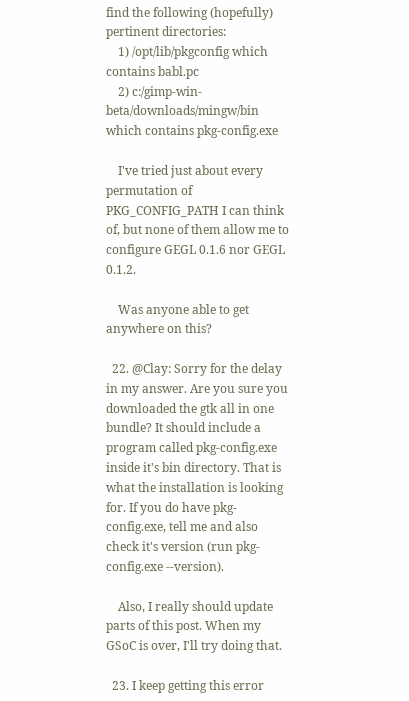find the following (hopefully) pertinent directories:
    1) /opt/lib/pkgconfig which contains babl.pc
    2) c:/gimp-win-beta/downloads/mingw/bin which contains pkg-config.exe

    I've tried just about every permutation of PKG_CONFIG_PATH I can think of, but none of them allow me to configure GEGL 0.1.6 nor GEGL 0.1.2.

    Was anyone able to get anywhere on this?

  22. @Clay: Sorry for the delay in my answer. Are you sure you downloaded the gtk all in one bundle? It should include a program called pkg-config.exe inside it's bin directory. That is what the installation is looking for. If you do have pkg-config.exe, tell me and also check it's version (run pkg-config.exe --version).

    Also, I really should update parts of this post. When my GSoC is over, I'll try doing that.

  23. I keep getting this error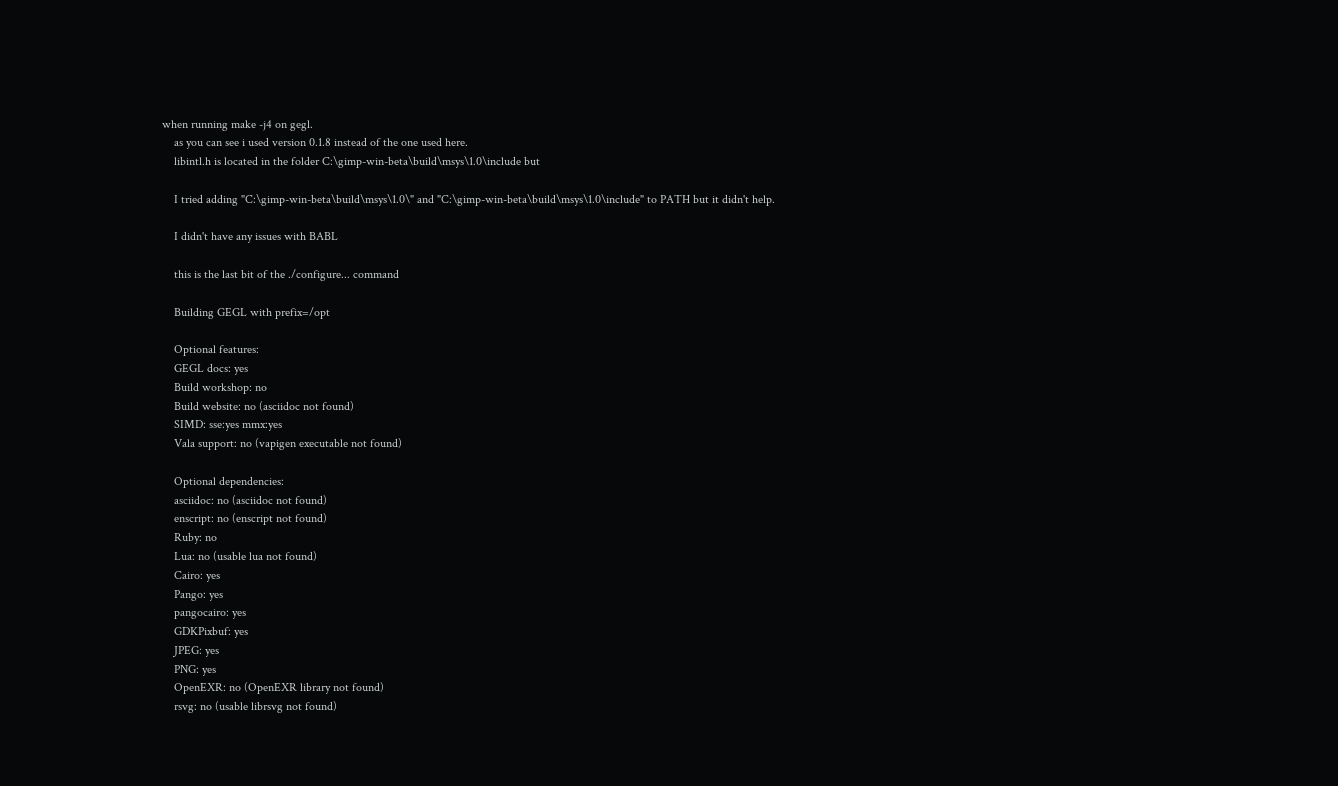when running make -j4 on gegl.
    as you can see i used version 0.1.8 instead of the one used here.
    libintl.h is located in the folder C:\gimp-win-beta\build\msys\1.0\include but

    I tried adding "C:\gimp-win-beta\build\msys\1.0\" and "C:\gimp-win-beta\build\msys\1.0\include" to PATH but it didn't help.

    I didn't have any issues with BABL

    this is the last bit of the ./configure... command

    Building GEGL with prefix=/opt

    Optional features:
    GEGL docs: yes
    Build workshop: no
    Build website: no (asciidoc not found)
    SIMD: sse:yes mmx:yes
    Vala support: no (vapigen executable not found)

    Optional dependencies:
    asciidoc: no (asciidoc not found)
    enscript: no (enscript not found)
    Ruby: no
    Lua: no (usable lua not found)
    Cairo: yes
    Pango: yes
    pangocairo: yes
    GDKPixbuf: yes
    JPEG: yes
    PNG: yes
    OpenEXR: no (OpenEXR library not found)
    rsvg: no (usable librsvg not found)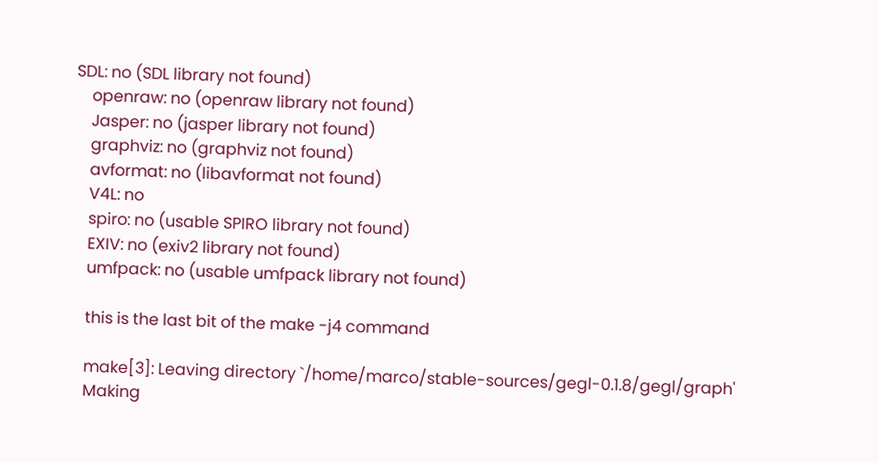SDL: no (SDL library not found)
    openraw: no (openraw library not found)
    Jasper: no (jasper library not found)
    graphviz: no (graphviz not found)
    avformat: no (libavformat not found)
    V4L: no
    spiro: no (usable SPIRO library not found)
    EXIV: no (exiv2 library not found)
    umfpack: no (usable umfpack library not found)

    this is the last bit of the make -j4 command

    make[3]: Leaving directory `/home/marco/stable-sources/gegl-0.1.8/gegl/graph'
    Making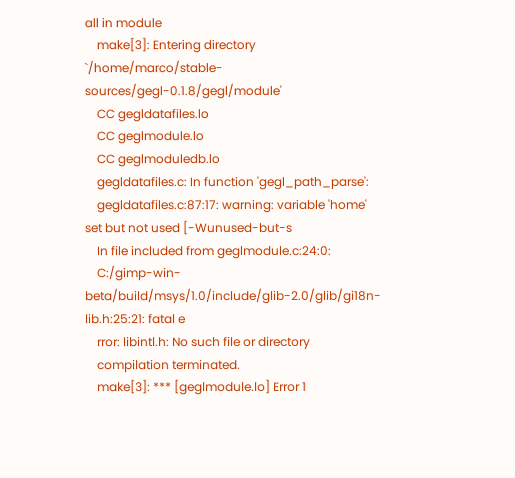all in module
    make[3]: Entering directory `/home/marco/stable-sources/gegl-0.1.8/gegl/module'
    CC gegldatafiles.lo
    CC geglmodule.lo
    CC geglmoduledb.lo
    gegldatafiles.c: In function 'gegl_path_parse':
    gegldatafiles.c:87:17: warning: variable 'home' set but not used [-Wunused-but-s
    In file included from geglmodule.c:24:0:
    C:/gimp-win-beta/build/msys/1.0/include/glib-2.0/glib/gi18n-lib.h:25:21: fatal e
    rror: libintl.h: No such file or directory
    compilation terminated.
    make[3]: *** [geglmodule.lo] Error 1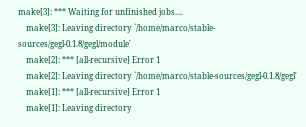make[3]: *** Waiting for unfinished jobs....
    make[3]: Leaving directory `/home/marco/stable-sources/gegl-0.1.8/gegl/module'
    make[2]: *** [all-recursive] Error 1
    make[2]: Leaving directory `/home/marco/stable-sources/gegl-0.1.8/gegl'
    make[1]: *** [all-recursive] Error 1
    make[1]: Leaving directory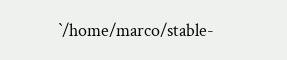`/home/marco/stable-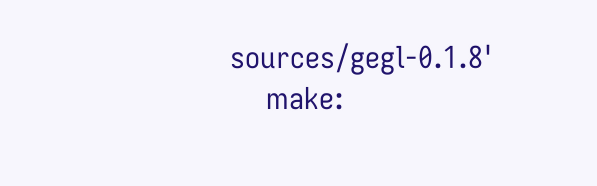sources/gegl-0.1.8'
    make: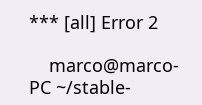*** [all] Error 2

    marco@marco-PC ~/stable-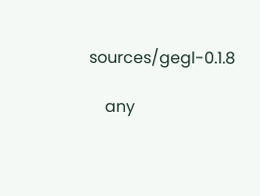sources/gegl-0.1.8

    any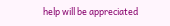help will be appreciated